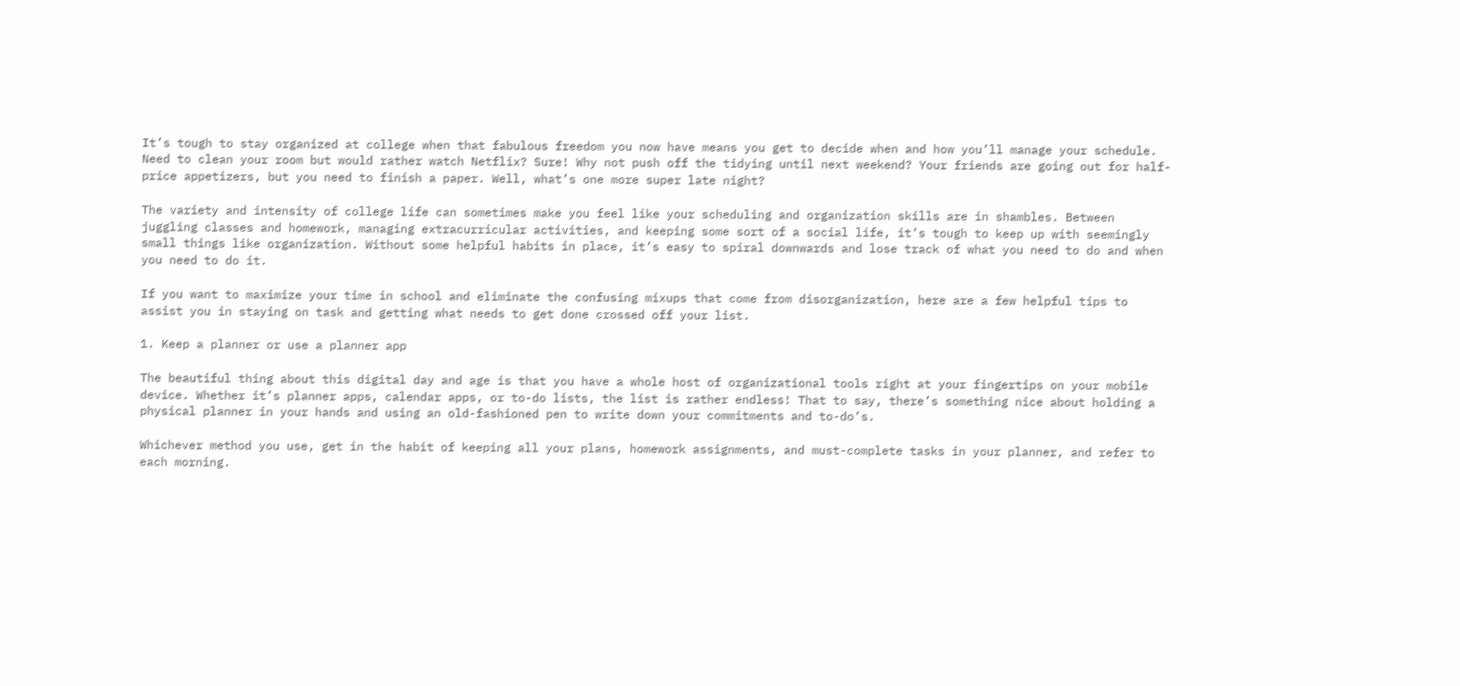It’s tough to stay organized at college when that fabulous freedom you now have means you get to decide when and how you’ll manage your schedule. Need to clean your room but would rather watch Netflix? Sure! Why not push off the tidying until next weekend? Your friends are going out for half-price appetizers, but you need to finish a paper. Well, what’s one more super late night?

The variety and intensity of college life can sometimes make you feel like your scheduling and organization skills are in shambles. Between juggling classes and homework, managing extracurricular activities, and keeping some sort of a social life, it’s tough to keep up with seemingly small things like organization. Without some helpful habits in place, it’s easy to spiral downwards and lose track of what you need to do and when you need to do it.

If you want to maximize your time in school and eliminate the confusing mixups that come from disorganization, here are a few helpful tips to assist you in staying on task and getting what needs to get done crossed off your list.

1. Keep a planner or use a planner app

The beautiful thing about this digital day and age is that you have a whole host of organizational tools right at your fingertips on your mobile device. Whether it’s planner apps, calendar apps, or to-do lists, the list is rather endless! That to say, there’s something nice about holding a physical planner in your hands and using an old-fashioned pen to write down your commitments and to-do’s.

Whichever method you use, get in the habit of keeping all your plans, homework assignments, and must-complete tasks in your planner, and refer to each morning.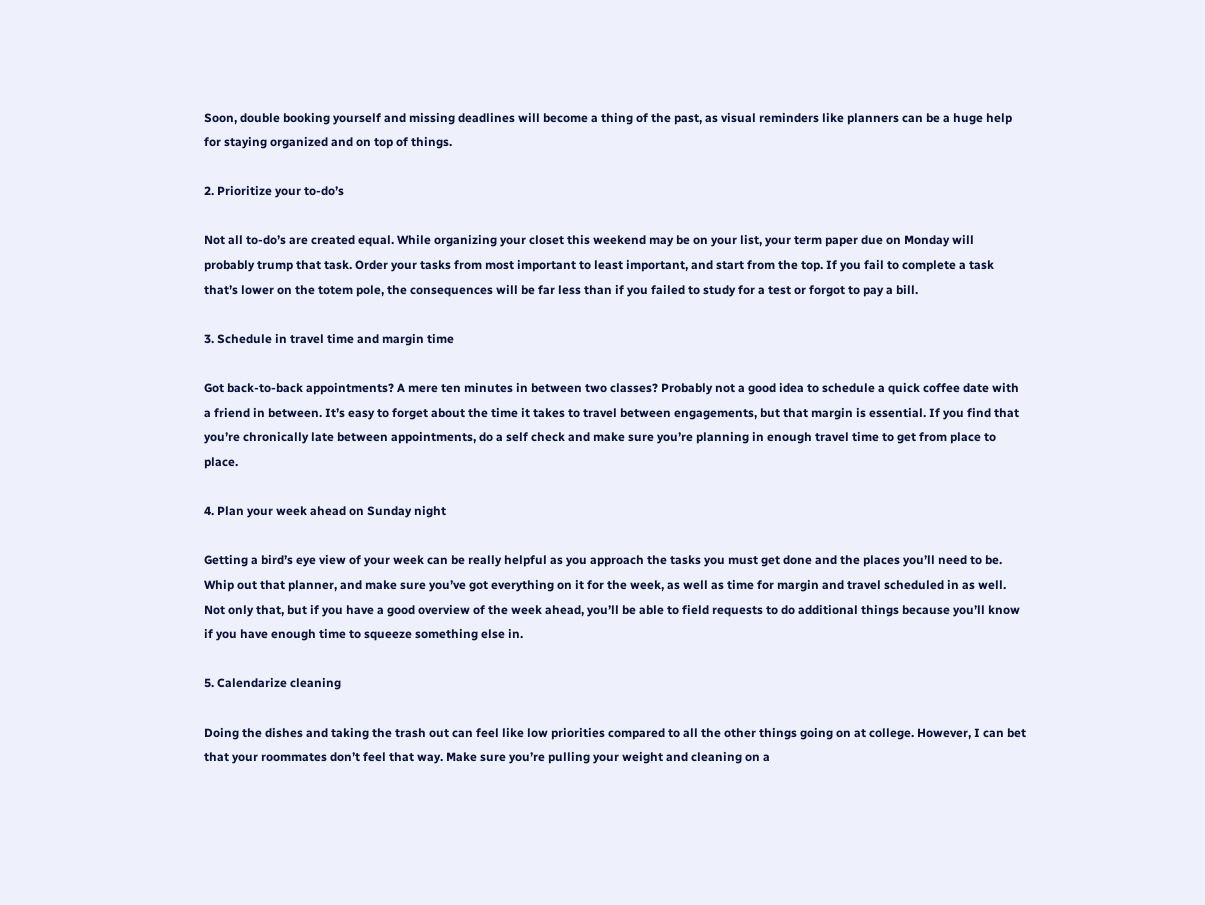Soon, double booking yourself and missing deadlines will become a thing of the past, as visual reminders like planners can be a huge help for staying organized and on top of things.

2. Prioritize your to-do’s

Not all to-do’s are created equal. While organizing your closet this weekend may be on your list, your term paper due on Monday will probably trump that task. Order your tasks from most important to least important, and start from the top. If you fail to complete a task that’s lower on the totem pole, the consequences will be far less than if you failed to study for a test or forgot to pay a bill.

3. Schedule in travel time and margin time

Got back-to-back appointments? A mere ten minutes in between two classes? Probably not a good idea to schedule a quick coffee date with a friend in between. It’s easy to forget about the time it takes to travel between engagements, but that margin is essential. If you find that you’re chronically late between appointments, do a self check and make sure you’re planning in enough travel time to get from place to place.

4. Plan your week ahead on Sunday night

Getting a bird’s eye view of your week can be really helpful as you approach the tasks you must get done and the places you’ll need to be. Whip out that planner, and make sure you’ve got everything on it for the week, as well as time for margin and travel scheduled in as well. Not only that, but if you have a good overview of the week ahead, you’ll be able to field requests to do additional things because you’ll know if you have enough time to squeeze something else in.

5. Calendarize cleaning

Doing the dishes and taking the trash out can feel like low priorities compared to all the other things going on at college. However, I can bet that your roommates don’t feel that way. Make sure you’re pulling your weight and cleaning on a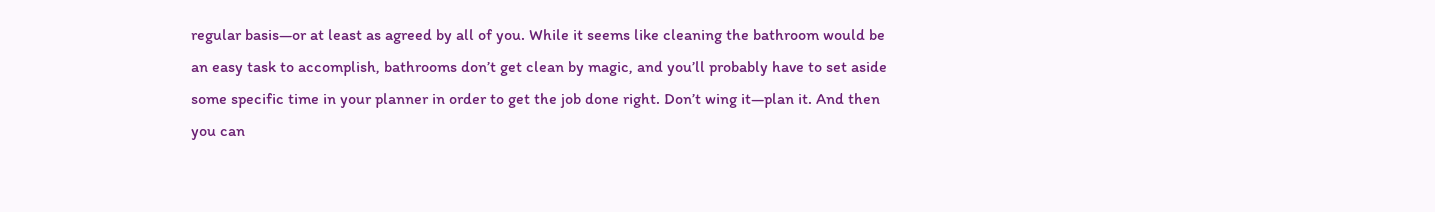regular basis—or at least as agreed by all of you. While it seems like cleaning the bathroom would be an easy task to accomplish, bathrooms don’t get clean by magic, and you’ll probably have to set aside some specific time in your planner in order to get the job done right. Don’t wing it—plan it. And then you can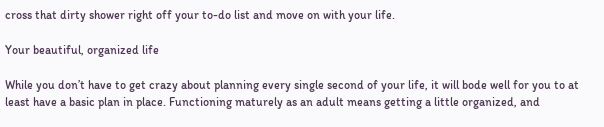cross that dirty shower right off your to-do list and move on with your life.

Your beautiful, organized life

While you don’t have to get crazy about planning every single second of your life, it will bode well for you to at least have a basic plan in place. Functioning maturely as an adult means getting a little organized, and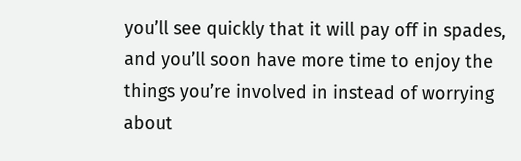you’ll see quickly that it will pay off in spades, and you’ll soon have more time to enjoy the things you’re involved in instead of worrying about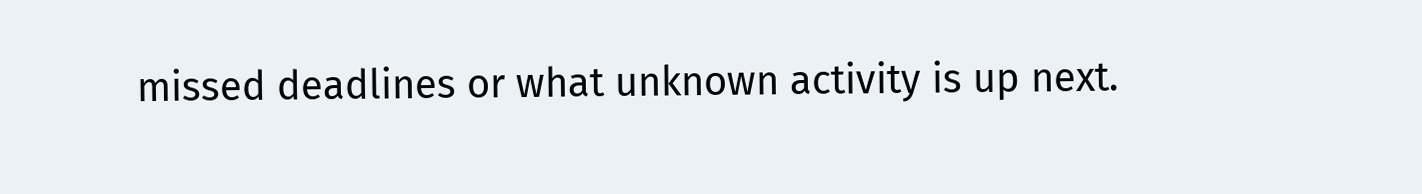missed deadlines or what unknown activity is up next.